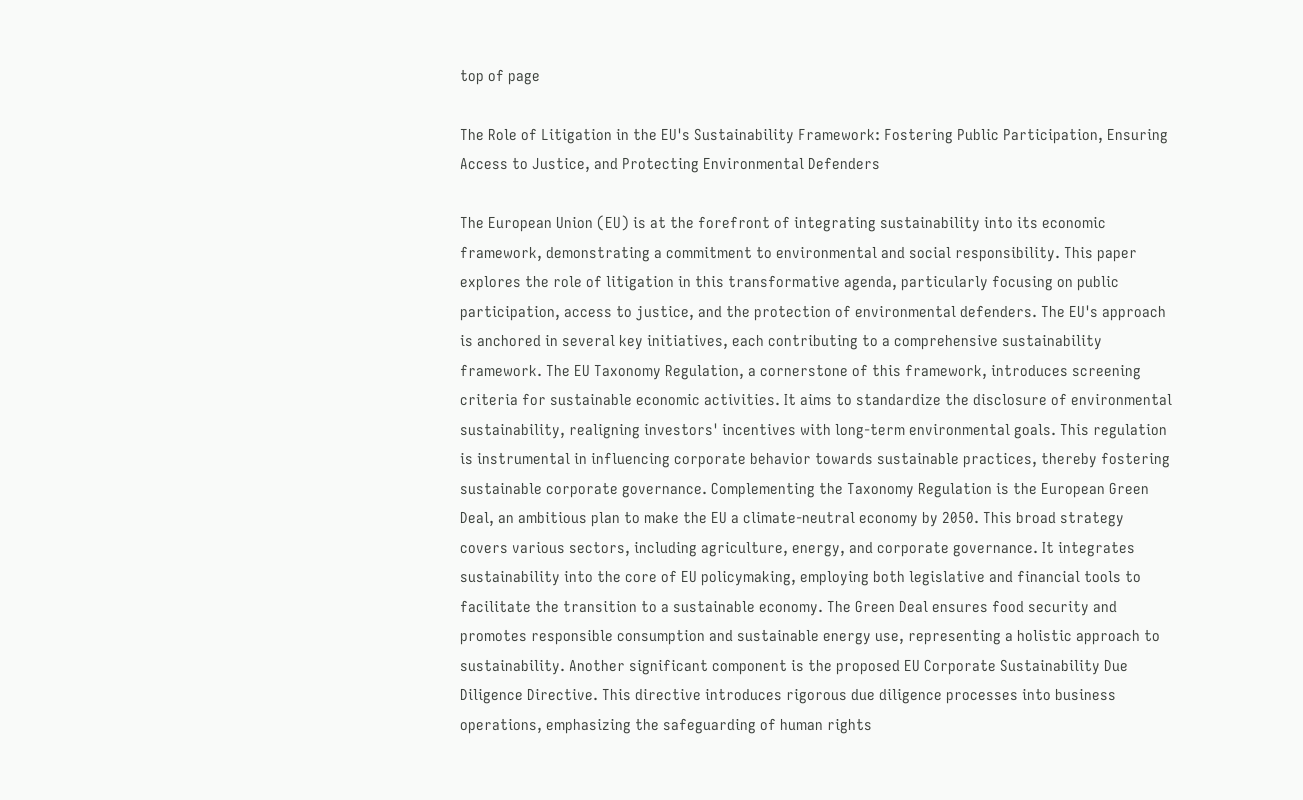top of page

The Role of Litigation in the EU's Sustainability Framework: Fostering Public Participation, Ensuring Access to Justice, and Protecting Environmental Defenders

The European Union (EU) is at the forefront of integrating sustainability into its economic framework, demonstrating a commitment to environmental and social responsibility. This paper explores the role of litigation in this transformative agenda, particularly focusing on public participation, access to justice, and the protection of environmental defenders. The EU's approach is anchored in several key initiatives, each contributing to a comprehensive sustainability framework. The EU Taxonomy Regulation, a cornerstone of this framework, introduces screening criteria for sustainable economic activities. It aims to standardize the disclosure of environmental sustainability, realigning investors' incentives with long-term environmental goals. This regulation is instrumental in influencing corporate behavior towards sustainable practices, thereby fostering sustainable corporate governance. Complementing the Taxonomy Regulation is the European Green Deal, an ambitious plan to make the EU a climate-neutral economy by 2050. This broad strategy covers various sectors, including agriculture, energy, and corporate governance. It integrates sustainability into the core of EU policymaking, employing both legislative and financial tools to facilitate the transition to a sustainable economy. The Green Deal ensures food security and promotes responsible consumption and sustainable energy use, representing a holistic approach to sustainability. Another significant component is the proposed EU Corporate Sustainability Due Diligence Directive. This directive introduces rigorous due diligence processes into business operations, emphasizing the safeguarding of human rights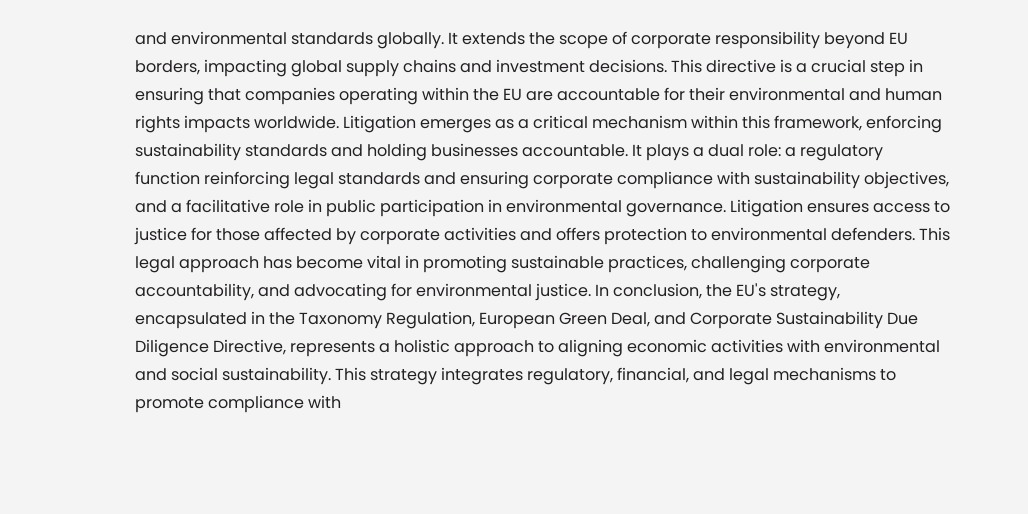and environmental standards globally. It extends the scope of corporate responsibility beyond EU borders, impacting global supply chains and investment decisions. This directive is a crucial step in ensuring that companies operating within the EU are accountable for their environmental and human rights impacts worldwide. Litigation emerges as a critical mechanism within this framework, enforcing sustainability standards and holding businesses accountable. It plays a dual role: a regulatory function reinforcing legal standards and ensuring corporate compliance with sustainability objectives, and a facilitative role in public participation in environmental governance. Litigation ensures access to justice for those affected by corporate activities and offers protection to environmental defenders. This legal approach has become vital in promoting sustainable practices, challenging corporate accountability, and advocating for environmental justice. In conclusion, the EU's strategy, encapsulated in the Taxonomy Regulation, European Green Deal, and Corporate Sustainability Due Diligence Directive, represents a holistic approach to aligning economic activities with environmental and social sustainability. This strategy integrates regulatory, financial, and legal mechanisms to promote compliance with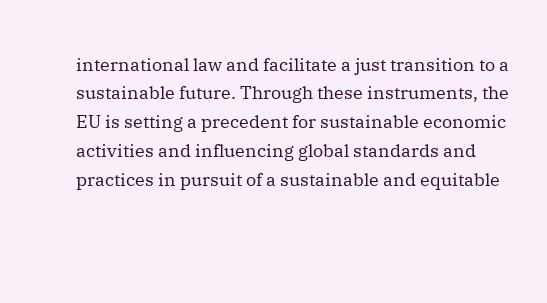international law and facilitate a just transition to a sustainable future. Through these instruments, the EU is setting a precedent for sustainable economic activities and influencing global standards and practices in pursuit of a sustainable and equitable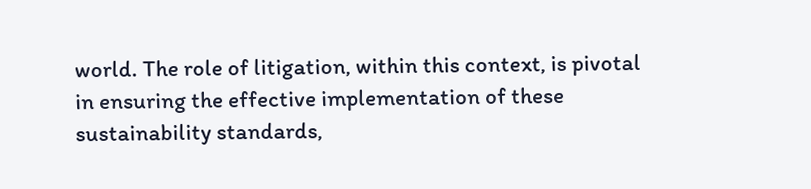world. The role of litigation, within this context, is pivotal in ensuring the effective implementation of these sustainability standards,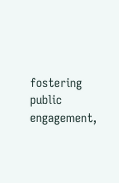fostering public engagement,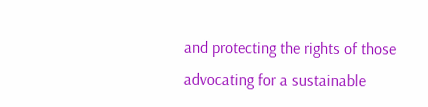and protecting the rights of those advocating for a sustainable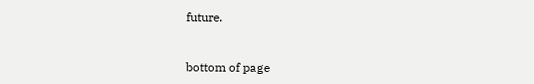future.


bottom of page